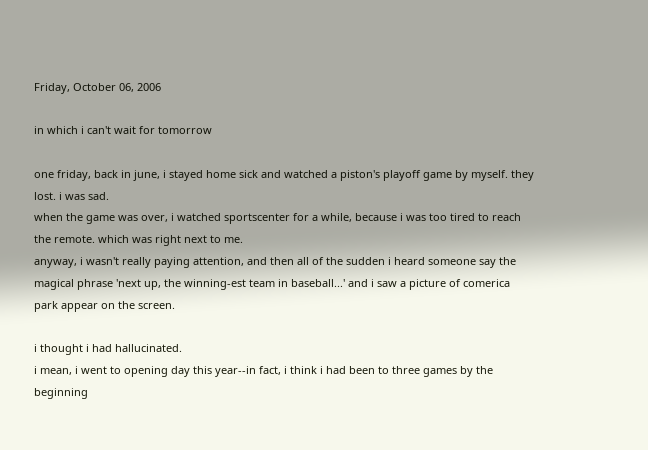Friday, October 06, 2006

in which i can't wait for tomorrow

one friday, back in june, i stayed home sick and watched a piston's playoff game by myself. they lost. i was sad.
when the game was over, i watched sportscenter for a while, because i was too tired to reach the remote. which was right next to me.
anyway, i wasn't really paying attention, and then all of the sudden i heard someone say the magical phrase 'next up, the winning-est team in baseball...' and i saw a picture of comerica park appear on the screen.

i thought i had hallucinated.
i mean, i went to opening day this year--in fact, i think i had been to three games by the beginning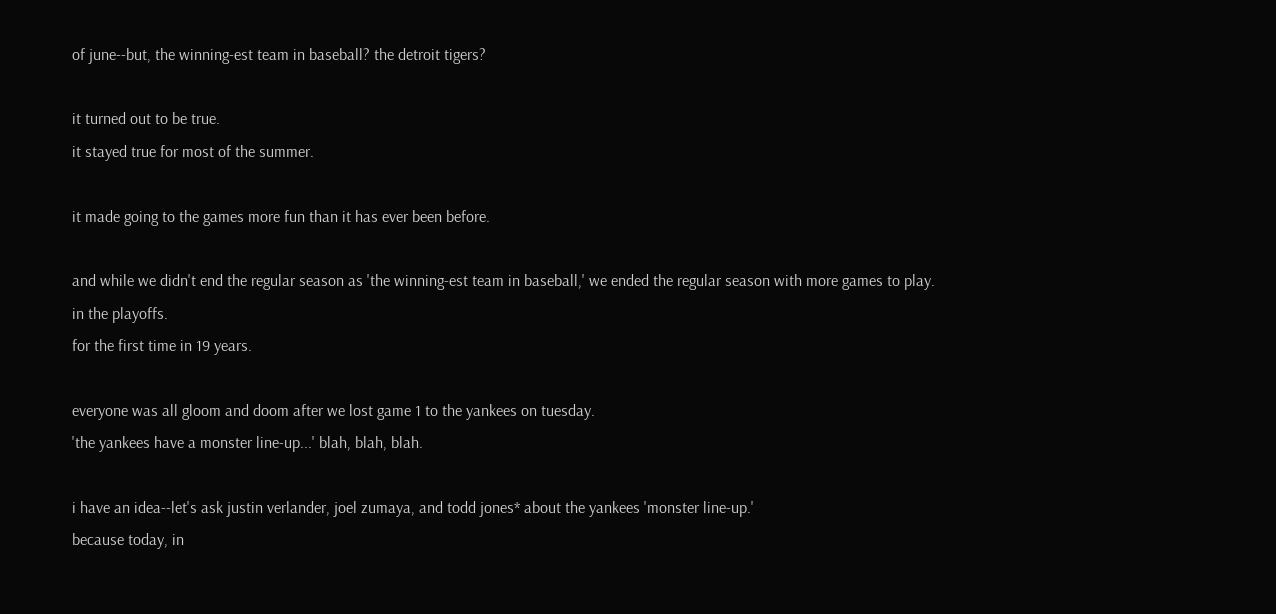of june--but, the winning-est team in baseball? the detroit tigers?

it turned out to be true.
it stayed true for most of the summer.

it made going to the games more fun than it has ever been before.

and while we didn't end the regular season as 'the winning-est team in baseball,' we ended the regular season with more games to play.
in the playoffs.
for the first time in 19 years.

everyone was all gloom and doom after we lost game 1 to the yankees on tuesday.
'the yankees have a monster line-up...' blah, blah, blah.

i have an idea--let's ask justin verlander, joel zumaya, and todd jones* about the yankees 'monster line-up.'
because today, in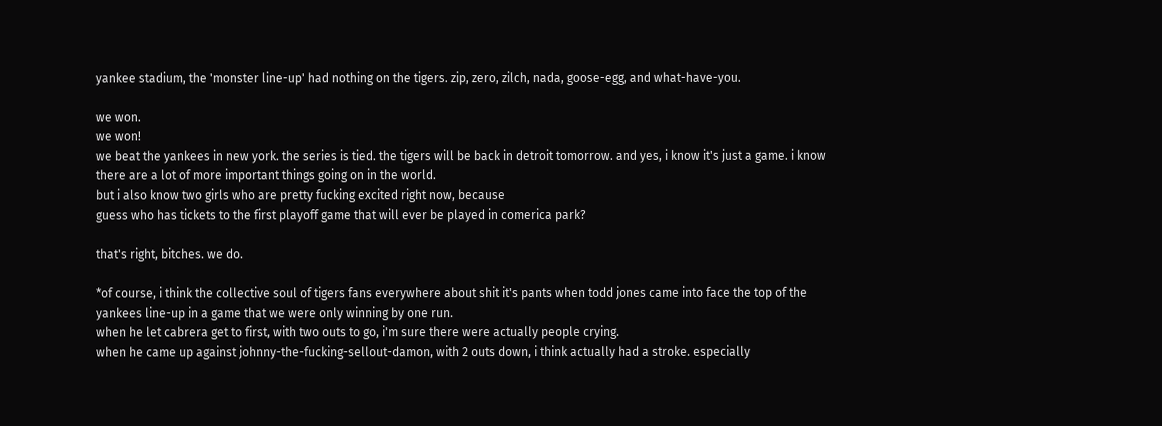yankee stadium, the 'monster line-up' had nothing on the tigers. zip, zero, zilch, nada, goose-egg, and what-have-you.

we won.
we won!
we beat the yankees in new york. the series is tied. the tigers will be back in detroit tomorrow. and yes, i know it's just a game. i know there are a lot of more important things going on in the world.
but i also know two girls who are pretty fucking excited right now, because
guess who has tickets to the first playoff game that will ever be played in comerica park?

that's right, bitches. we do.

*of course, i think the collective soul of tigers fans everywhere about shit it's pants when todd jones came into face the top of the yankees line-up in a game that we were only winning by one run.
when he let cabrera get to first, with two outs to go, i'm sure there were actually people crying.
when he came up against johnny-the-fucking-sellout-damon, with 2 outs down, i think actually had a stroke. especially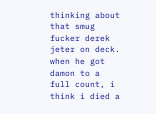thinking about that smug fucker derek jeter on deck.
when he got damon to a full count, i think i died a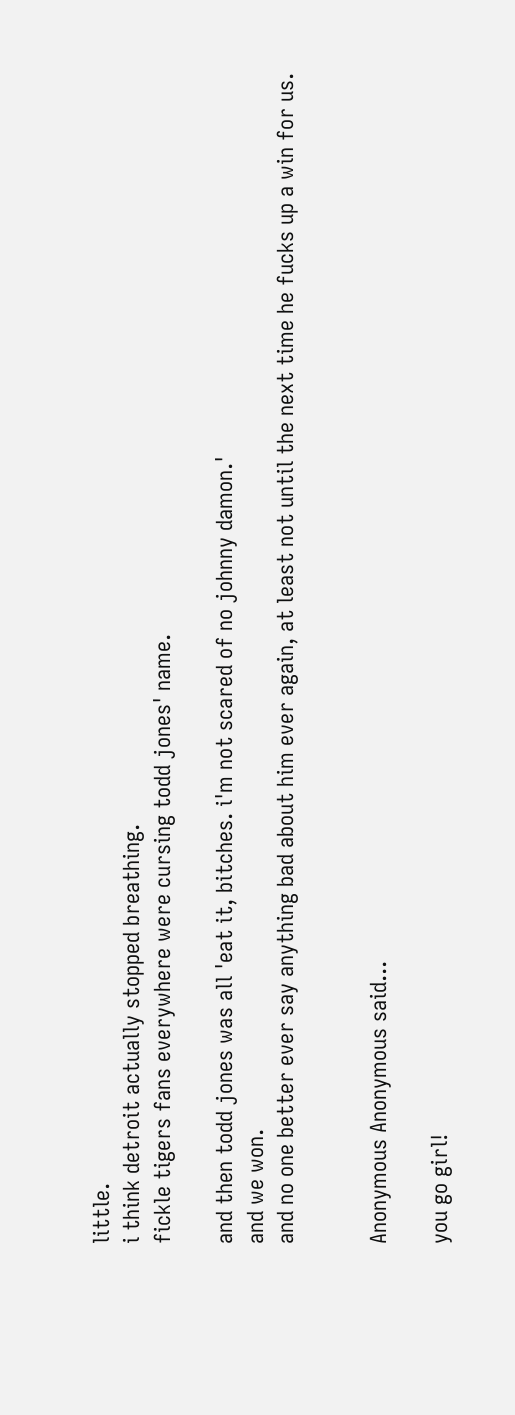little.
i think detroit actually stopped breathing.
fickle tigers fans everywhere were cursing todd jones' name.

and then todd jones was all 'eat it, bitches. i'm not scared of no johnny damon.'
and we won.
and no one better ever say anything bad about him ever again, at least not until the next time he fucks up a win for us.


Anonymous Anonymous said...

you go girl!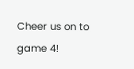Cheer us on to game 4!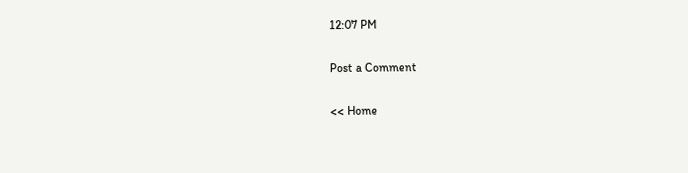12:07 PM

Post a Comment

<< Home